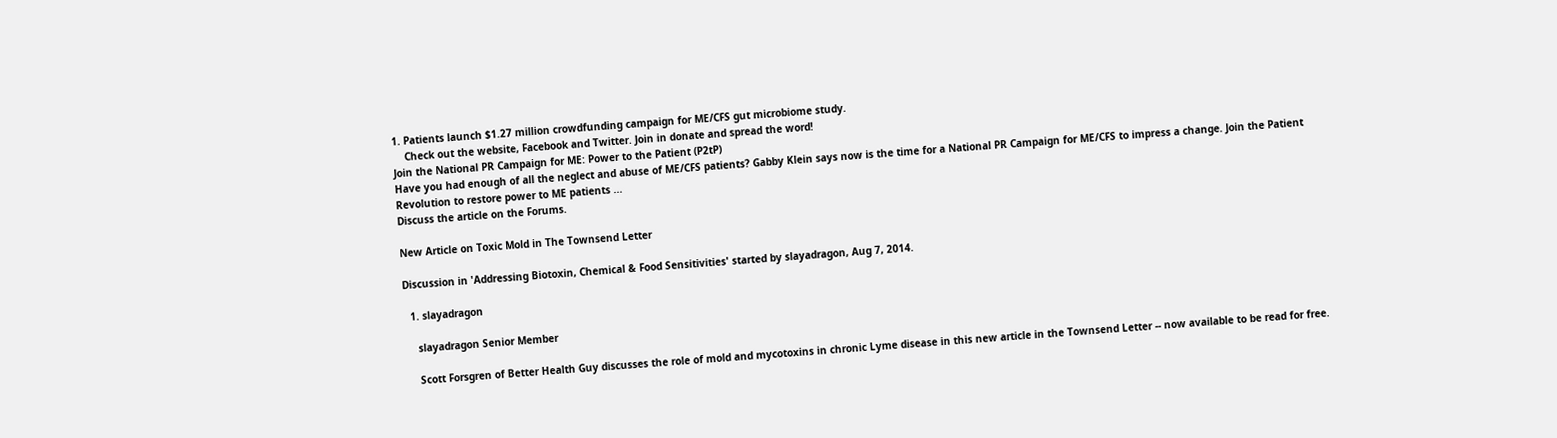1. Patients launch $1.27 million crowdfunding campaign for ME/CFS gut microbiome study.
    Check out the website, Facebook and Twitter. Join in donate and spread the word!
Join the National PR Campaign for ME: Power to the Patient (P2tP)
Have you had enough of all the neglect and abuse of ME/CFS patients? Gabby Klein says now is the time for a National PR Campaign for ME/CFS to impress a change. Join the Patient Revolution to restore power to ME patients ...
Discuss the article on the Forums.

New Article on Toxic Mold in The Townsend Letter

Discussion in 'Addressing Biotoxin, Chemical & Food Sensitivities' started by slayadragon, Aug 7, 2014.

  1. slayadragon

    slayadragon Senior Member

    Scott Forsgren of Better Health Guy discusses the role of mold and mycotoxins in chronic Lyme disease in this new article in the Townsend Letter -- now available to be read for free.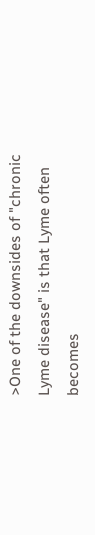>One of the downsides of "chronic Lyme disease" is that Lyme often becomes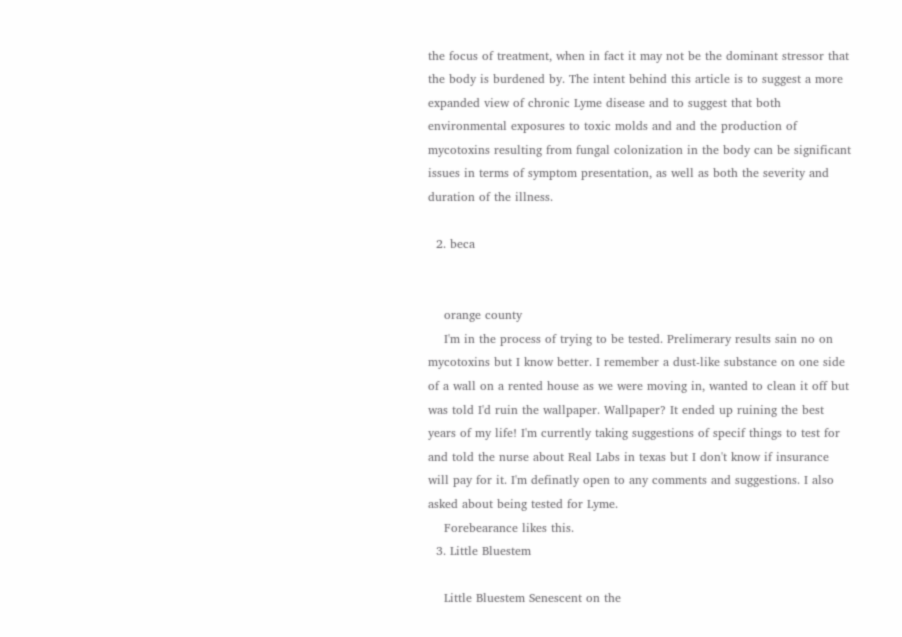the focus of treatment, when in fact it may not be the dominant stressor that the body is burdened by. The intent behind this article is to suggest a more expanded view of chronic Lyme disease and to suggest that both environmental exposures to toxic molds and and the production of mycotoxins resulting from fungal colonization in the body can be significant issues in terms of symptom presentation, as well as both the severity and duration of the illness.

  2. beca


    orange county
    I'm in the process of trying to be tested. Prelimerary results sain no on mycotoxins but I know better. I remember a dust-like substance on one side of a wall on a rented house as we were moving in, wanted to clean it off but was told I'd ruin the wallpaper. Wallpaper? It ended up ruining the best years of my life! I'm currently taking suggestions of specif things to test for and told the nurse about Real Labs in texas but I don't know if insurance will pay for it. I'm definatly open to any comments and suggestions. I also asked about being tested for Lyme.
    Forebearance likes this.
  3. Little Bluestem

    Little Bluestem Senescent on the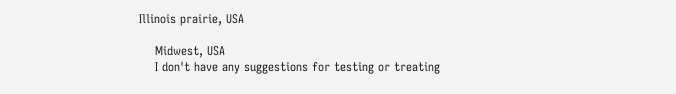Illinois prairie, USA

    Midwest, USA
    I don't have any suggestions for testing or treating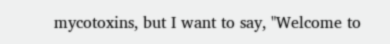mycotoxins, but I want to say, "Welcome to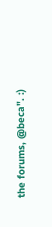the forums, @beca". :)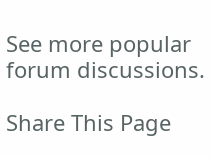See more popular forum discussions.

Share This Page